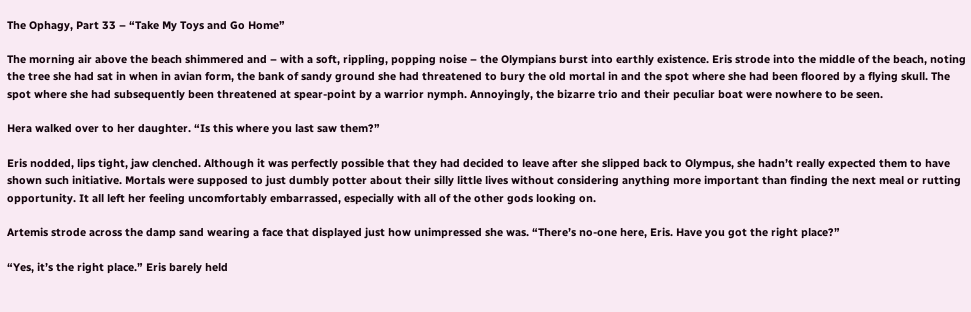The Ophagy, Part 33 – “Take My Toys and Go Home”

The morning air above the beach shimmered and – with a soft, rippling, popping noise – the Olympians burst into earthly existence. Eris strode into the middle of the beach, noting the tree she had sat in when in avian form, the bank of sandy ground she had threatened to bury the old mortal in and the spot where she had been floored by a flying skull. The spot where she had subsequently been threatened at spear-point by a warrior nymph. Annoyingly, the bizarre trio and their peculiar boat were nowhere to be seen.

Hera walked over to her daughter. “Is this where you last saw them?”

Eris nodded, lips tight, jaw clenched. Although it was perfectly possible that they had decided to leave after she slipped back to Olympus, she hadn’t really expected them to have shown such initiative. Mortals were supposed to just dumbly potter about their silly little lives without considering anything more important than finding the next meal or rutting opportunity. It all left her feeling uncomfortably embarrassed, especially with all of the other gods looking on.

Artemis strode across the damp sand wearing a face that displayed just how unimpressed she was. “There’s no-one here, Eris. Have you got the right place?”

“Yes, it’s the right place.” Eris barely held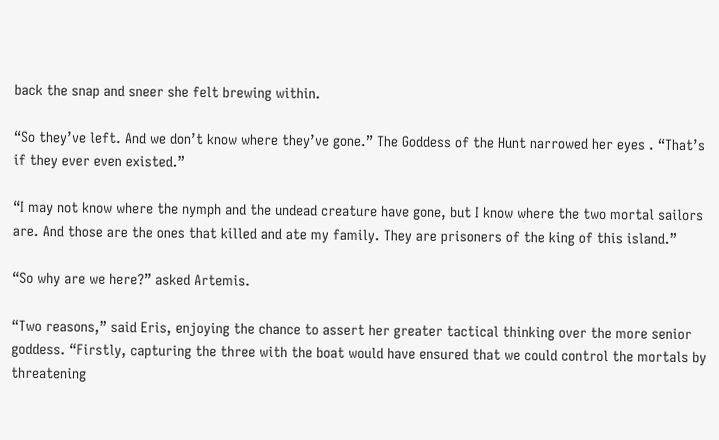back the snap and sneer she felt brewing within.

“So they’ve left. And we don’t know where they’ve gone.” The Goddess of the Hunt narrowed her eyes . “That’s if they ever even existed.”

“I may not know where the nymph and the undead creature have gone, but I know where the two mortal sailors are. And those are the ones that killed and ate my family. They are prisoners of the king of this island.”

“So why are we here?” asked Artemis.

“Two reasons,” said Eris, enjoying the chance to assert her greater tactical thinking over the more senior goddess. “Firstly, capturing the three with the boat would have ensured that we could control the mortals by threatening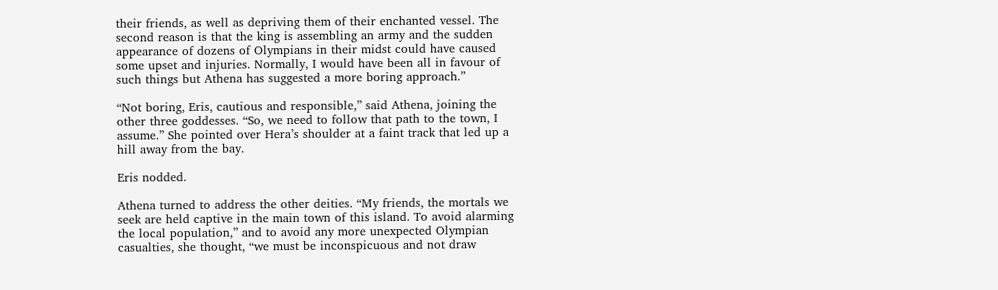their friends, as well as depriving them of their enchanted vessel. The second reason is that the king is assembling an army and the sudden appearance of dozens of Olympians in their midst could have caused some upset and injuries. Normally, I would have been all in favour of such things but Athena has suggested a more boring approach.”

“Not boring, Eris, cautious and responsible,” said Athena, joining the other three goddesses. “So, we need to follow that path to the town, I assume.” She pointed over Hera’s shoulder at a faint track that led up a hill away from the bay.

Eris nodded.

Athena turned to address the other deities. “My friends, the mortals we seek are held captive in the main town of this island. To avoid alarming the local population,” and to avoid any more unexpected Olympian casualties, she thought, “we must be inconspicuous and not draw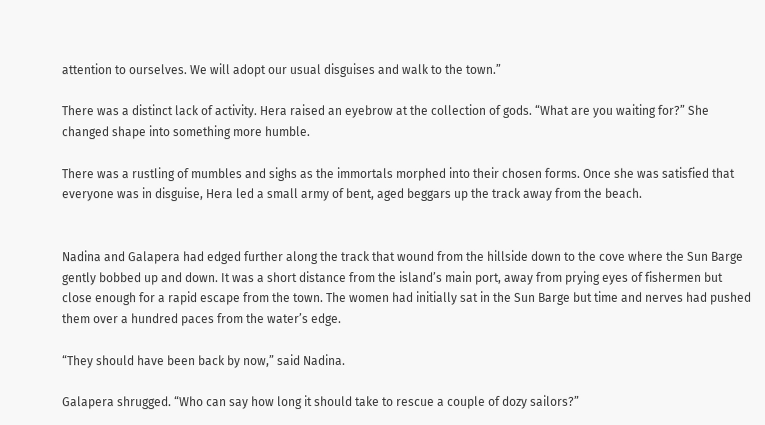attention to ourselves. We will adopt our usual disguises and walk to the town.”

There was a distinct lack of activity. Hera raised an eyebrow at the collection of gods. “What are you waiting for?” She changed shape into something more humble.

There was a rustling of mumbles and sighs as the immortals morphed into their chosen forms. Once she was satisfied that everyone was in disguise, Hera led a small army of bent, aged beggars up the track away from the beach.


Nadina and Galapera had edged further along the track that wound from the hillside down to the cove where the Sun Barge gently bobbed up and down. It was a short distance from the island’s main port, away from prying eyes of fishermen but close enough for a rapid escape from the town. The women had initially sat in the Sun Barge but time and nerves had pushed them over a hundred paces from the water’s edge.

“They should have been back by now,” said Nadina.

Galapera shrugged. “Who can say how long it should take to rescue a couple of dozy sailors?”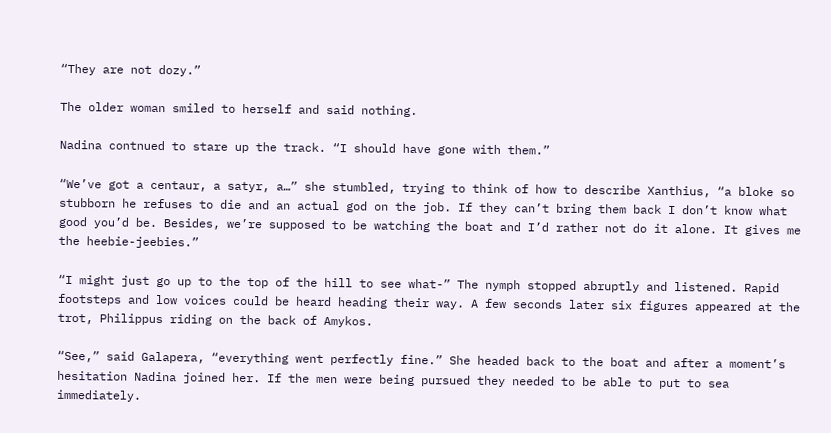“They are not dozy.”

The older woman smiled to herself and said nothing.

Nadina contnued to stare up the track. “I should have gone with them.”

“We’ve got a centaur, a satyr, a…” she stumbled, trying to think of how to describe Xanthius, “a bloke so stubborn he refuses to die and an actual god on the job. If they can’t bring them back I don’t know what good you’d be. Besides, we’re supposed to be watching the boat and I’d rather not do it alone. It gives me the heebie-jeebies.”

“I might just go up to the top of the hill to see what-” The nymph stopped abruptly and listened. Rapid footsteps and low voices could be heard heading their way. A few seconds later six figures appeared at the trot, Philippus riding on the back of Amykos.

“See,” said Galapera, “everything went perfectly fine.” She headed back to the boat and after a moment’s hesitation Nadina joined her. If the men were being pursued they needed to be able to put to sea immediately.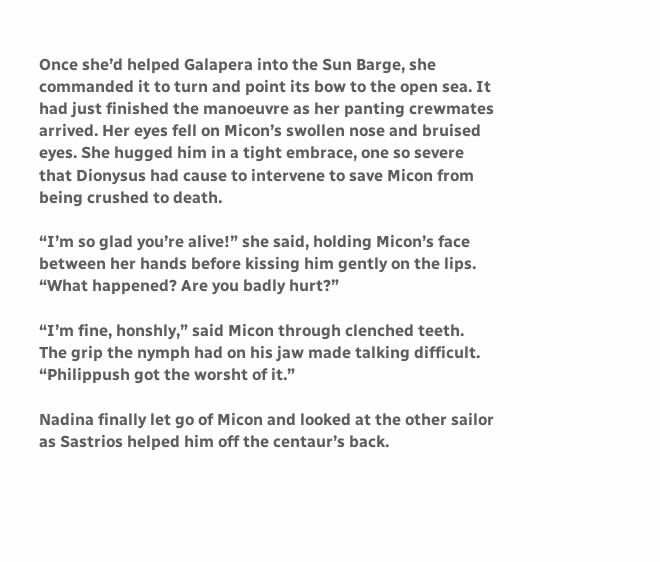Once she’d helped Galapera into the Sun Barge, she commanded it to turn and point its bow to the open sea. It had just finished the manoeuvre as her panting crewmates arrived. Her eyes fell on Micon’s swollen nose and bruised eyes. She hugged him in a tight embrace, one so severe that Dionysus had cause to intervene to save Micon from being crushed to death.

“I’m so glad you’re alive!” she said, holding Micon’s face between her hands before kissing him gently on the lips. “What happened? Are you badly hurt?”

“I’m fine, honshly,” said Micon through clenched teeth. The grip the nymph had on his jaw made talking difficult. “Philippush got the worsht of it.”

Nadina finally let go of Micon and looked at the other sailor as Sastrios helped him off the centaur’s back.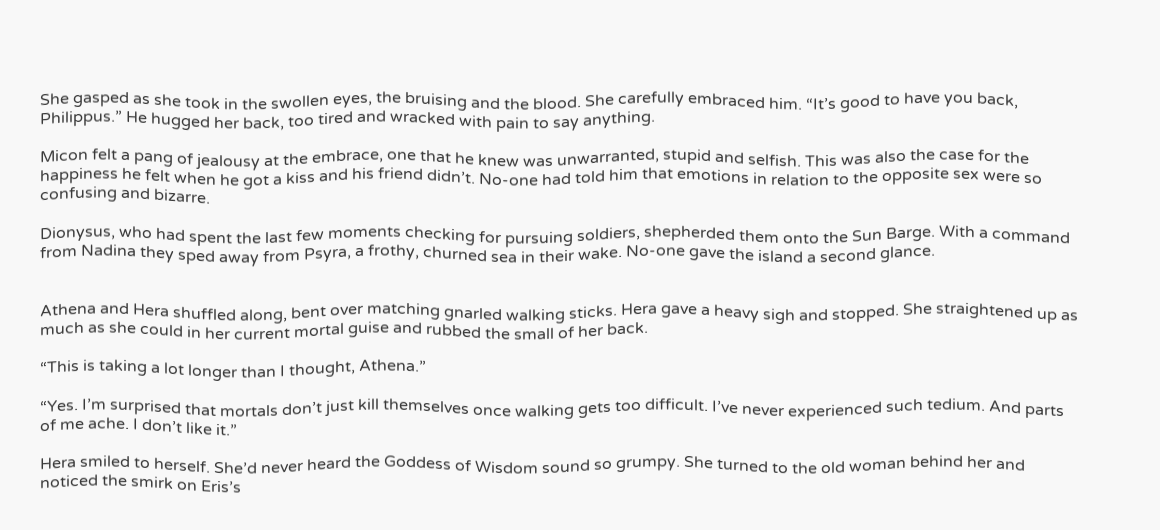She gasped as she took in the swollen eyes, the bruising and the blood. She carefully embraced him. “It’s good to have you back, Philippus.” He hugged her back, too tired and wracked with pain to say anything.

Micon felt a pang of jealousy at the embrace, one that he knew was unwarranted, stupid and selfish. This was also the case for the happiness he felt when he got a kiss and his friend didn’t. No-one had told him that emotions in relation to the opposite sex were so confusing and bizarre.

Dionysus, who had spent the last few moments checking for pursuing soldiers, shepherded them onto the Sun Barge. With a command from Nadina they sped away from Psyra, a frothy, churned sea in their wake. No-one gave the island a second glance.


Athena and Hera shuffled along, bent over matching gnarled walking sticks. Hera gave a heavy sigh and stopped. She straightened up as much as she could in her current mortal guise and rubbed the small of her back.

“This is taking a lot longer than I thought, Athena.”

“Yes. I’m surprised that mortals don’t just kill themselves once walking gets too difficult. I’ve never experienced such tedium. And parts of me ache. I don’t like it.”

Hera smiled to herself. She’d never heard the Goddess of Wisdom sound so grumpy. She turned to the old woman behind her and noticed the smirk on Eris’s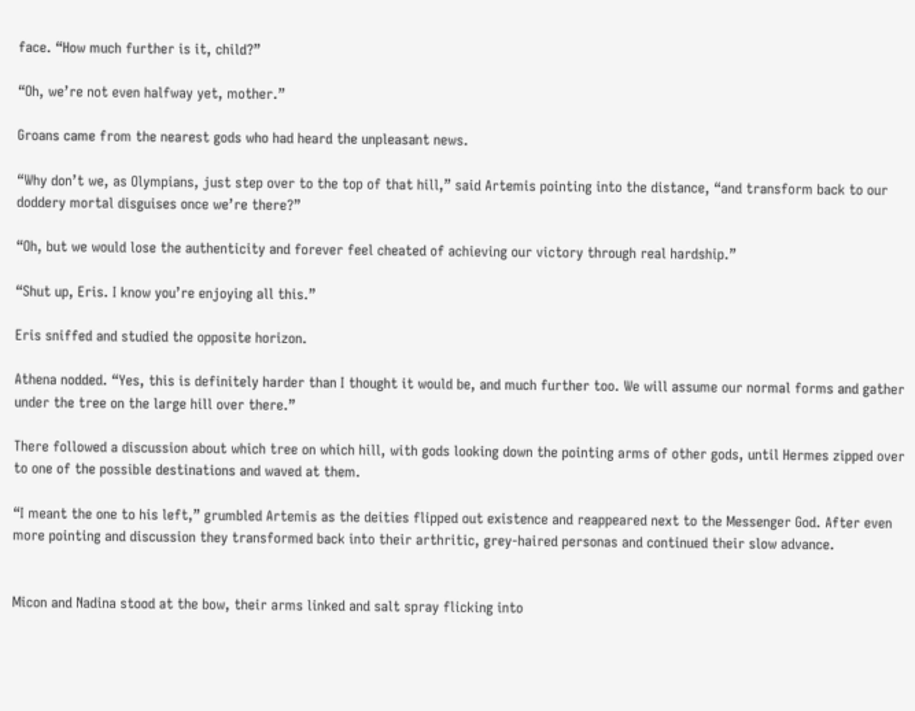face. “How much further is it, child?”

“Oh, we’re not even halfway yet, mother.”

Groans came from the nearest gods who had heard the unpleasant news.

“Why don’t we, as Olympians, just step over to the top of that hill,” said Artemis pointing into the distance, “and transform back to our doddery mortal disguises once we’re there?”

“Oh, but we would lose the authenticity and forever feel cheated of achieving our victory through real hardship.”

“Shut up, Eris. I know you’re enjoying all this.”

Eris sniffed and studied the opposite horizon.

Athena nodded. “Yes, this is definitely harder than I thought it would be, and much further too. We will assume our normal forms and gather under the tree on the large hill over there.”

There followed a discussion about which tree on which hill, with gods looking down the pointing arms of other gods, until Hermes zipped over to one of the possible destinations and waved at them.

“I meant the one to his left,” grumbled Artemis as the deities flipped out existence and reappeared next to the Messenger God. After even more pointing and discussion they transformed back into their arthritic, grey-haired personas and continued their slow advance.


Micon and Nadina stood at the bow, their arms linked and salt spray flicking into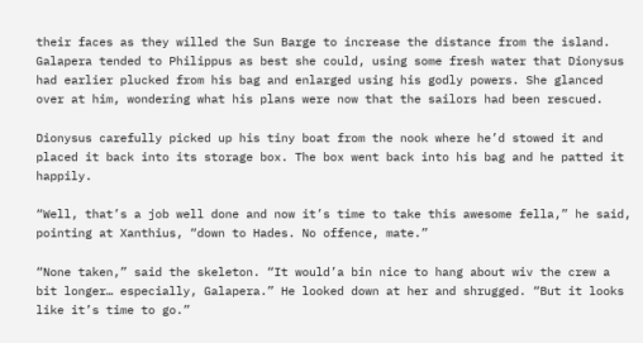their faces as they willed the Sun Barge to increase the distance from the island. Galapera tended to Philippus as best she could, using some fresh water that Dionysus had earlier plucked from his bag and enlarged using his godly powers. She glanced over at him, wondering what his plans were now that the sailors had been rescued.

Dionysus carefully picked up his tiny boat from the nook where he’d stowed it and placed it back into its storage box. The box went back into his bag and he patted it happily.

“Well, that’s a job well done and now it’s time to take this awesome fella,” he said, pointing at Xanthius, “down to Hades. No offence, mate.”

“None taken,” said the skeleton. “It would’a bin nice to hang about wiv the crew a bit longer… especially, Galapera.” He looked down at her and shrugged. “But it looks like it’s time to go.”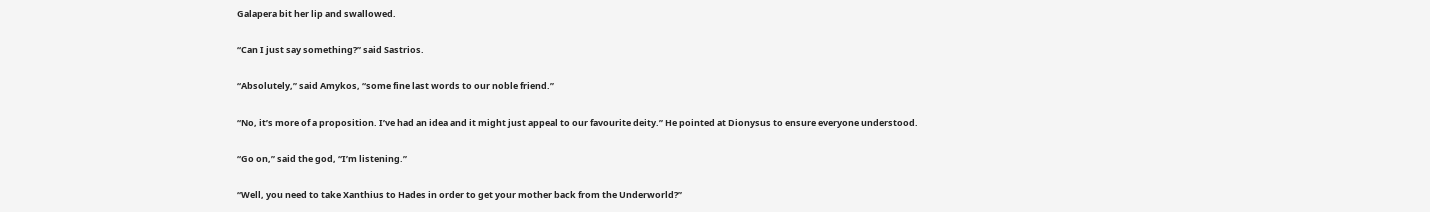Galapera bit her lip and swallowed.

“Can I just say something?” said Sastrios.

“Absolutely,” said Amykos, “some fine last words to our noble friend.”

“No, it’s more of a proposition. I’ve had an idea and it might just appeal to our favourite deity.” He pointed at Dionysus to ensure everyone understood.

“Go on,” said the god, “I’m listening.”

“Well, you need to take Xanthius to Hades in order to get your mother back from the Underworld?”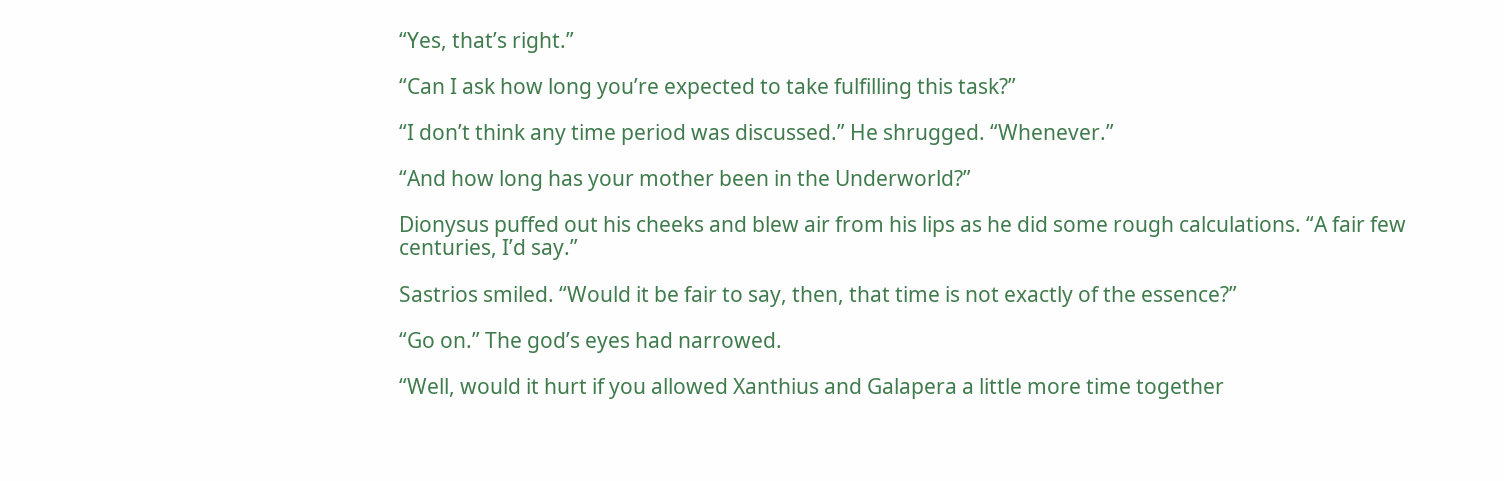“Yes, that’s right.”

“Can I ask how long you’re expected to take fulfilling this task?”

“I don’t think any time period was discussed.” He shrugged. “Whenever.”

“And how long has your mother been in the Underworld?”

Dionysus puffed out his cheeks and blew air from his lips as he did some rough calculations. “A fair few centuries, I’d say.”

Sastrios smiled. “Would it be fair to say, then, that time is not exactly of the essence?”

“Go on.” The god’s eyes had narrowed.

“Well, would it hurt if you allowed Xanthius and Galapera a little more time together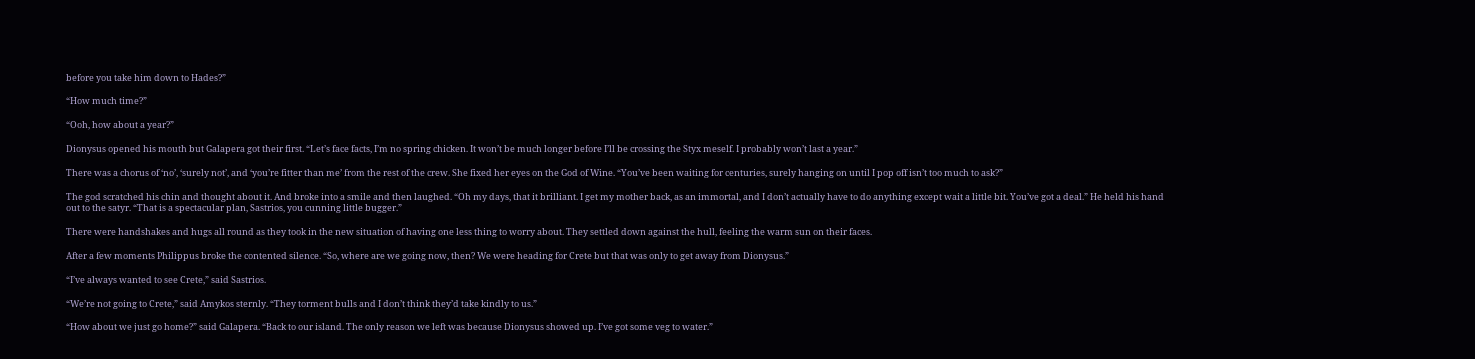before you take him down to Hades?”

“How much time?”

“Ooh, how about a year?”

Dionysus opened his mouth but Galapera got their first. “Let’s face facts, I’m no spring chicken. It won’t be much longer before I’ll be crossing the Styx meself. I probably won’t last a year.”

There was a chorus of ‘no’, ‘surely not’, and ‘you’re fitter than me’ from the rest of the crew. She fixed her eyes on the God of Wine. “You’ve been waiting for centuries, surely hanging on until I pop off isn’t too much to ask?”

The god scratched his chin and thought about it. And broke into a smile and then laughed. “Oh my days, that it brilliant. I get my mother back, as an immortal, and I don’t actually have to do anything except wait a little bit. You’ve got a deal.” He held his hand out to the satyr. “That is a spectacular plan, Sastrios, you cunning little bugger.”

There were handshakes and hugs all round as they took in the new situation of having one less thing to worry about. They settled down against the hull, feeling the warm sun on their faces.

After a few moments Philippus broke the contented silence. “So, where are we going now, then? We were heading for Crete but that was only to get away from Dionysus.”

“I’ve always wanted to see Crete,” said Sastrios.

“We’re not going to Crete,” said Amykos sternly. “They torment bulls and I don’t think they’d take kindly to us.”

“How about we just go home?” said Galapera. “Back to our island. The only reason we left was because Dionysus showed up. I’ve got some veg to water.”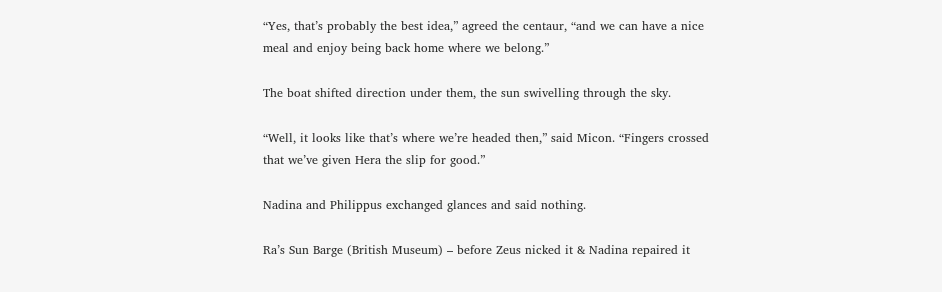“Yes, that’s probably the best idea,” agreed the centaur, “and we can have a nice meal and enjoy being back home where we belong.”

The boat shifted direction under them, the sun swivelling through the sky.

“Well, it looks like that’s where we’re headed then,” said Micon. “Fingers crossed that we’ve given Hera the slip for good.”

Nadina and Philippus exchanged glances and said nothing.

Ra’s Sun Barge (British Museum) – before Zeus nicked it & Nadina repaired it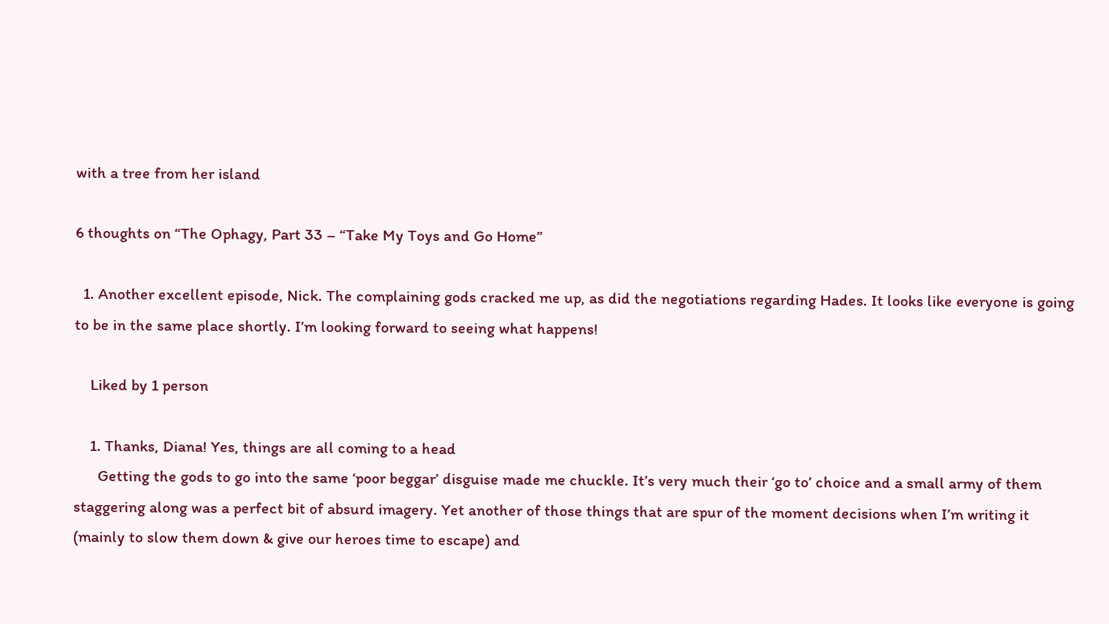with a tree from her island

6 thoughts on “The Ophagy, Part 33 – “Take My Toys and Go Home”

  1. Another excellent episode, Nick. The complaining gods cracked me up, as did the negotiations regarding Hades. It looks like everyone is going to be in the same place shortly. I’m looking forward to seeing what happens!

    Liked by 1 person

    1. Thanks, Diana! Yes, things are all coming to a head
      Getting the gods to go into the same ‘poor beggar’ disguise made me chuckle. It’s very much their ‘go to’ choice and a small army of them staggering along was a perfect bit of absurd imagery. Yet another of those things that are spur of the moment decisions when I’m writing it (mainly to slow them down & give our heroes time to escape) and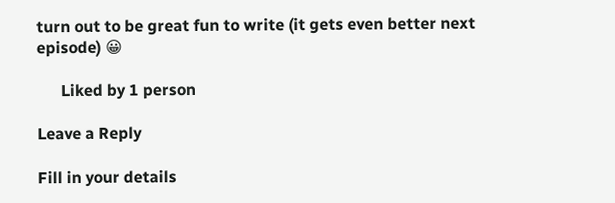turn out to be great fun to write (it gets even better next episode) 😀

      Liked by 1 person

Leave a Reply

Fill in your details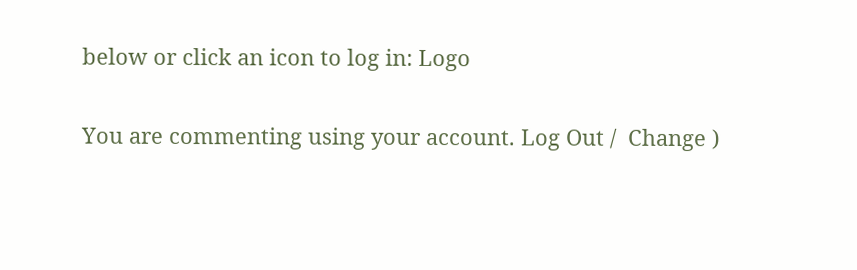below or click an icon to log in: Logo

You are commenting using your account. Log Out /  Change )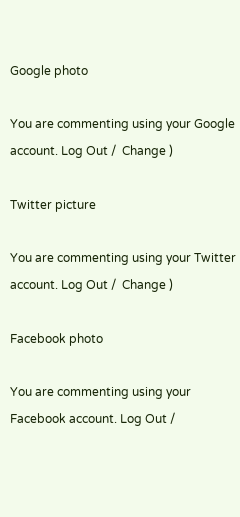Google photo

You are commenting using your Google account. Log Out /  Change )

Twitter picture

You are commenting using your Twitter account. Log Out /  Change )

Facebook photo

You are commenting using your Facebook account. Log Out /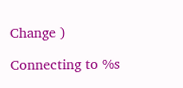Change )

Connecting to %s